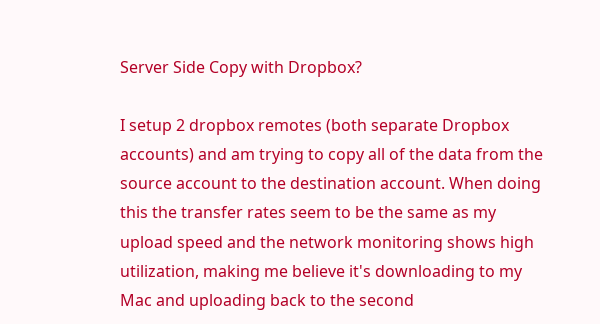Server Side Copy with Dropbox?

I setup 2 dropbox remotes (both separate Dropbox accounts) and am trying to copy all of the data from the source account to the destination account. When doing this the transfer rates seem to be the same as my upload speed and the network monitoring shows high utilization, making me believe it's downloading to my Mac and uploading back to the second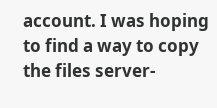account. I was hoping to find a way to copy the files server-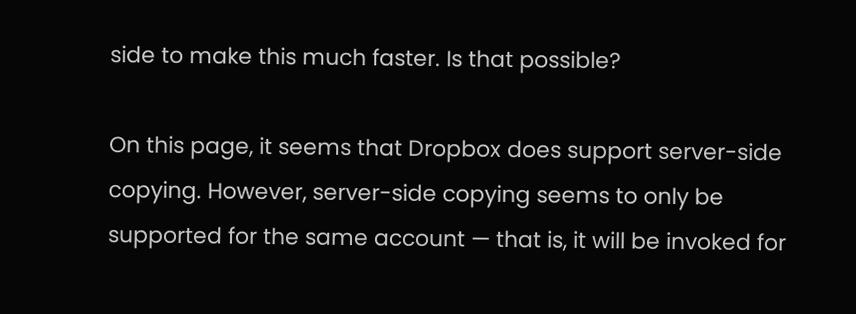side to make this much faster. Is that possible?

On this page, it seems that Dropbox does support server-side copying. However, server-side copying seems to only be supported for the same account — that is, it will be invoked for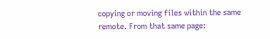copying or moving files within the same remote. From that same page: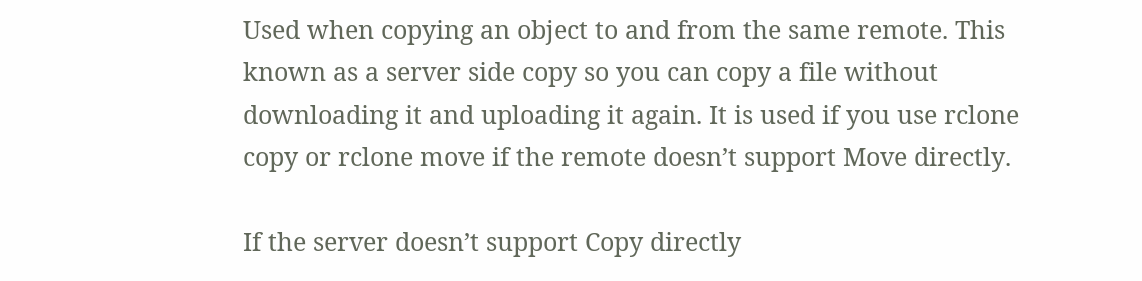Used when copying an object to and from the same remote. This known as a server side copy so you can copy a file without downloading it and uploading it again. It is used if you use rclone copy or rclone move if the remote doesn’t support Move directly.

If the server doesn’t support Copy directly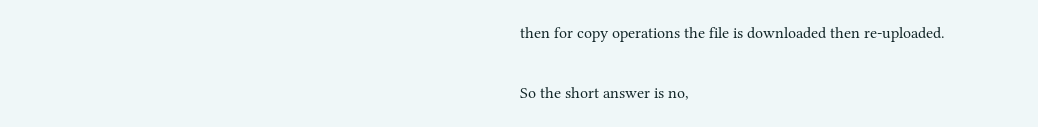then for copy operations the file is downloaded then re-uploaded.

So the short answer is no,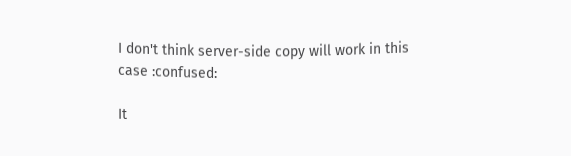I don't think server-side copy will work in this case :confused:

It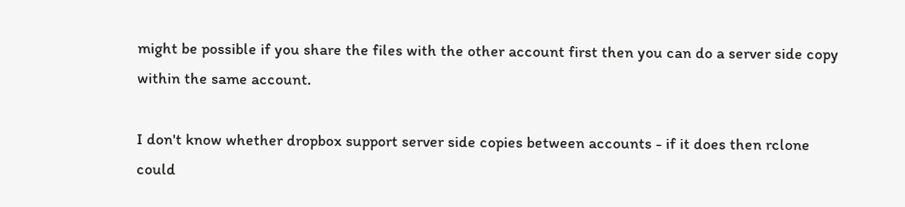might be possible if you share the files with the other account first then you can do a server side copy within the same account.

I don't know whether dropbox support server side copies between accounts - if it does then rclone could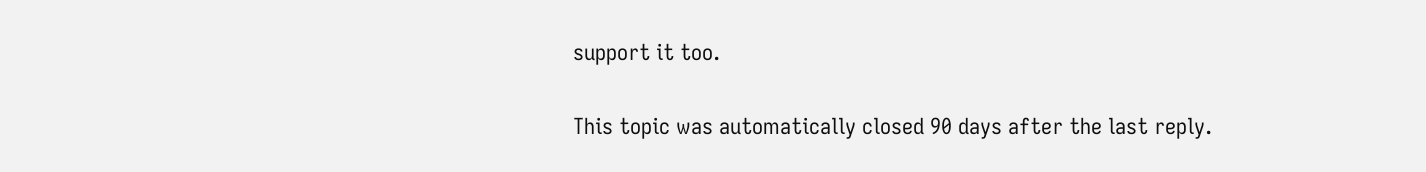support it too.

This topic was automatically closed 90 days after the last reply.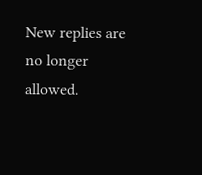New replies are no longer allowed.